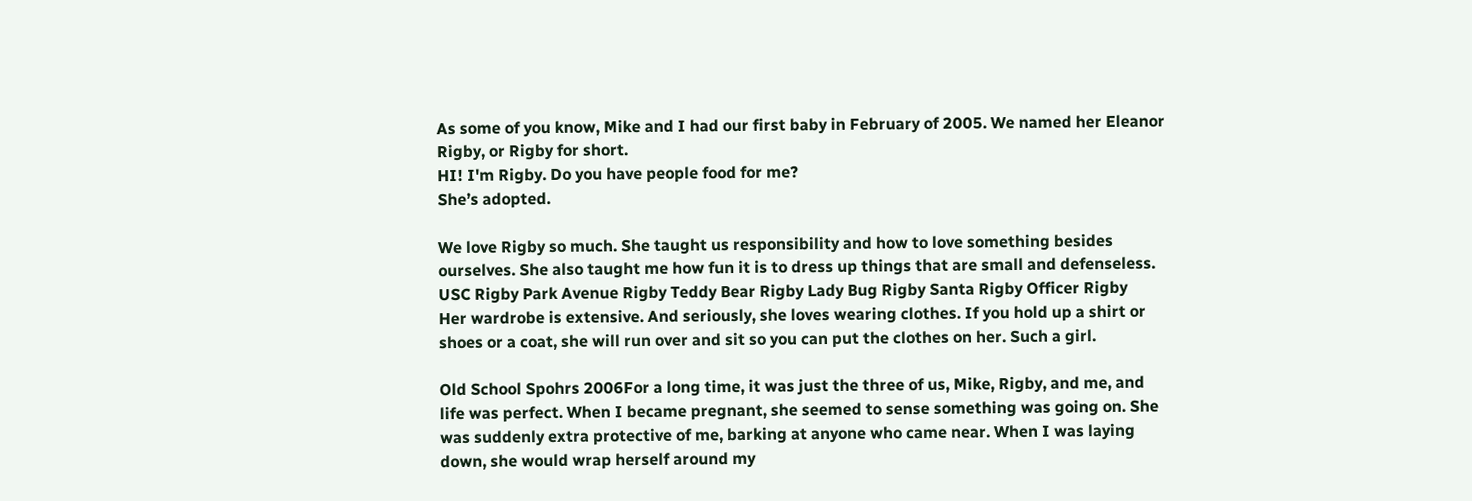As some of you know, Mike and I had our first baby in February of 2005. We named her Eleanor Rigby, or Rigby for short.
HI! I'm Rigby. Do you have people food for me?
She’s adopted.

We love Rigby so much. She taught us responsibility and how to love something besides ourselves. She also taught me how fun it is to dress up things that are small and defenseless.
USC Rigby Park Avenue Rigby Teddy Bear Rigby Lady Bug Rigby Santa Rigby Officer Rigby
Her wardrobe is extensive. And seriously, she loves wearing clothes. If you hold up a shirt or shoes or a coat, she will run over and sit so you can put the clothes on her. Such a girl.

Old School Spohrs 2006For a long time, it was just the three of us, Mike, Rigby, and me, and life was perfect. When I became pregnant, she seemed to sense something was going on. She was suddenly extra protective of me, barking at anyone who came near. When I was laying down, she would wrap herself around my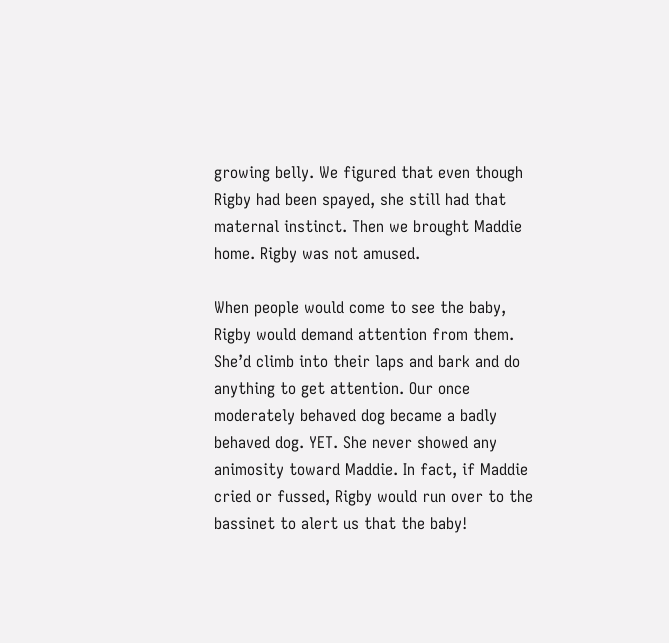growing belly. We figured that even though Rigby had been spayed, she still had that maternal instinct. Then we brought Maddie home. Rigby was not amused.

When people would come to see the baby, Rigby would demand attention from them. She’d climb into their laps and bark and do anything to get attention. Our once moderately behaved dog became a badly behaved dog. YET. She never showed any animosity toward Maddie. In fact, if Maddie cried or fussed, Rigby would run over to the bassinet to alert us that the baby!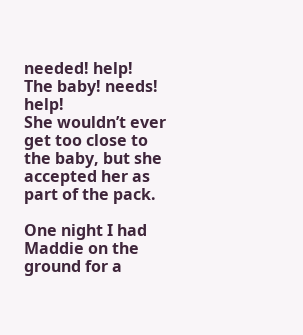needed! help!
The baby! needs! help!
She wouldn’t ever get too close to the baby, but she accepted her as part of the pack.

One night I had Maddie on the ground for a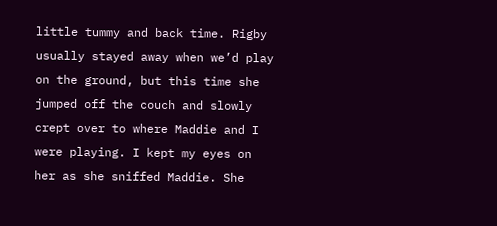little tummy and back time. Rigby usually stayed away when we’d play on the ground, but this time she jumped off the couch and slowly crept over to where Maddie and I were playing. I kept my eyes on her as she sniffed Maddie. She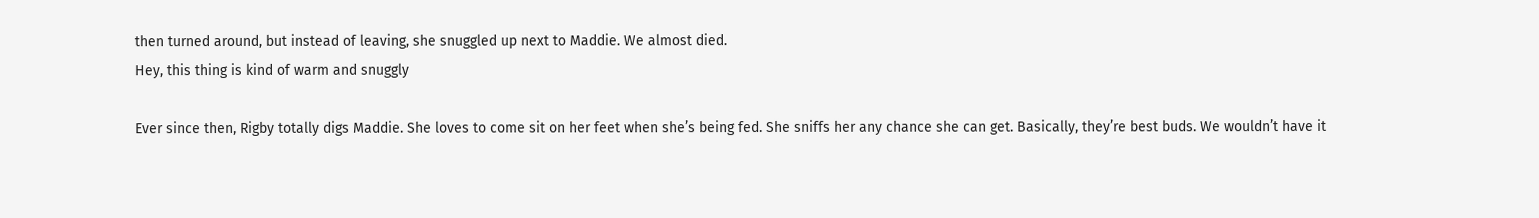then turned around, but instead of leaving, she snuggled up next to Maddie. We almost died.
Hey, this thing is kind of warm and snuggly

Ever since then, Rigby totally digs Maddie. She loves to come sit on her feet when she’s being fed. She sniffs her any chance she can get. Basically, they’re best buds. We wouldn’t have it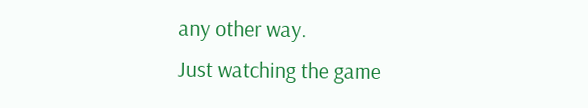any other way.
Just watching the game